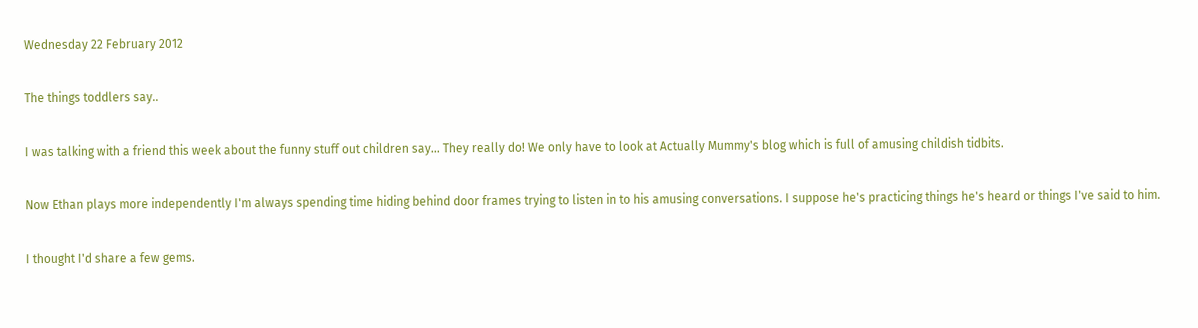Wednesday 22 February 2012

The things toddlers say..

I was talking with a friend this week about the funny stuff out children say... They really do! We only have to look at Actually Mummy's blog which is full of amusing childish tidbits.

Now Ethan plays more independently I'm always spending time hiding behind door frames trying to listen in to his amusing conversations. I suppose he's practicing things he's heard or things I've said to him.

I thought I'd share a few gems.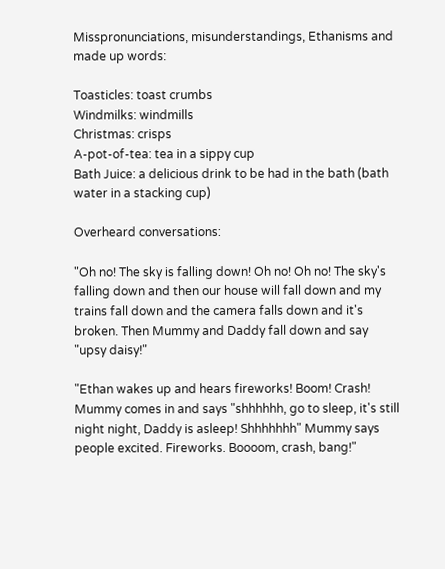Misspronunciations, misunderstandings, Ethanisms and made up words:

Toasticles: toast crumbs
Windmilks: windmills
Christmas: crisps
A-pot-of-tea: tea in a sippy cup
Bath Juice: a delicious drink to be had in the bath (bath water in a stacking cup)

Overheard conversations:

"Oh no! The sky is falling down! Oh no! Oh no! The sky's falling down and then our house will fall down and my trains fall down and the camera falls down and it's broken. Then Mummy and Daddy fall down and say "upsy daisy!"

"Ethan wakes up and hears fireworks! Boom! Crash! Mummy comes in and says "shhhhhh, go to sleep, it's still night night, Daddy is asleep! Shhhhhhh" Mummy says people excited. Fireworks. Boooom, crash, bang!"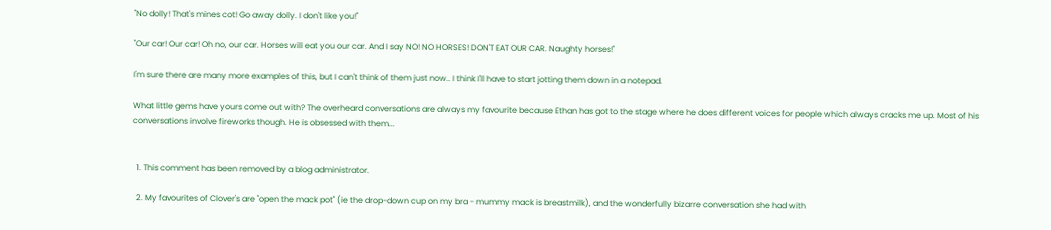"No dolly! That's mines cot! Go away dolly. I don't like you!"

"Our car! Our car! Oh no, our car. Horses will eat you our car. And I say NO! NO HORSES! DON'T EAT OUR CAR. Naughty horses!"

I'm sure there are many more examples of this, but I can't think of them just now.. I think I'll have to start jotting them down in a notepad.

What little gems have yours come out with? The overheard conversations are always my favourite because Ethan has got to the stage where he does different voices for people which always cracks me up. Most of his conversations involve fireworks though. He is obsessed with them...


  1. This comment has been removed by a blog administrator.

  2. My favourites of Clover's are "open the mack pot" (ie the drop-down cup on my bra - mummy mack is breastmilk), and the wonderfully bizarre conversation she had with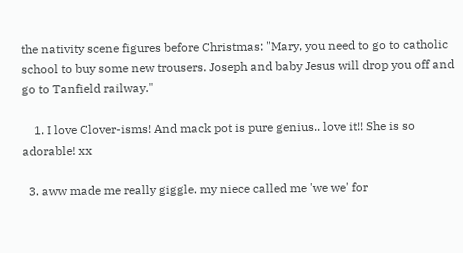the nativity scene figures before Christmas: "Mary, you need to go to catholic school to buy some new trousers. Joseph and baby Jesus will drop you off and go to Tanfield railway."

    1. I love Clover-isms! And mack pot is pure genius.. love it!! She is so adorable! xx

  3. aww made me really giggle. my niece called me 'we we' for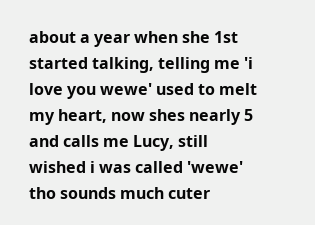about a year when she 1st started talking, telling me 'i love you wewe' used to melt my heart, now shes nearly 5 and calls me Lucy, still wished i was called 'wewe' tho sounds much cuter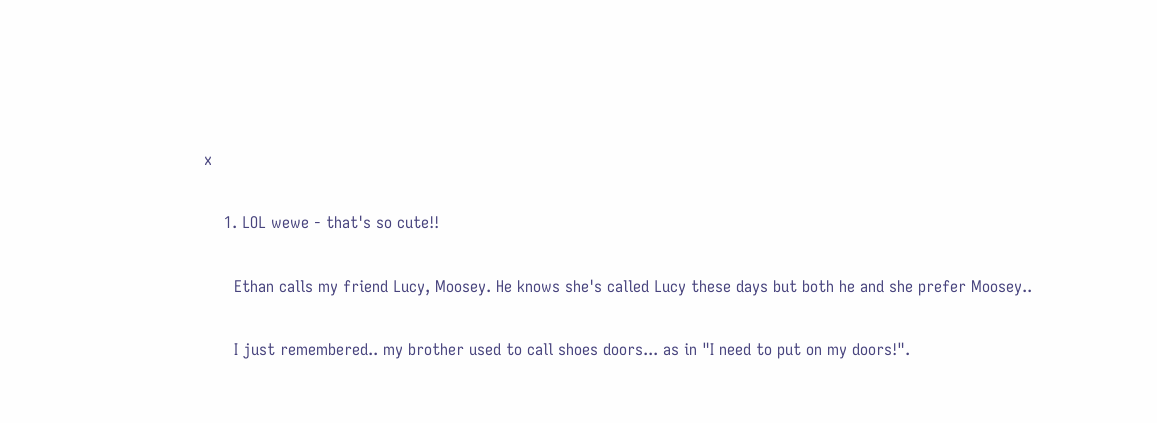x

    1. LOL wewe - that's so cute!!

      Ethan calls my friend Lucy, Moosey. He knows she's called Lucy these days but both he and she prefer Moosey..

      I just remembered.. my brother used to call shoes doors... as in "I need to put on my doors!".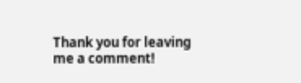Thank you for leaving me a comment!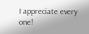I appreciate every one!